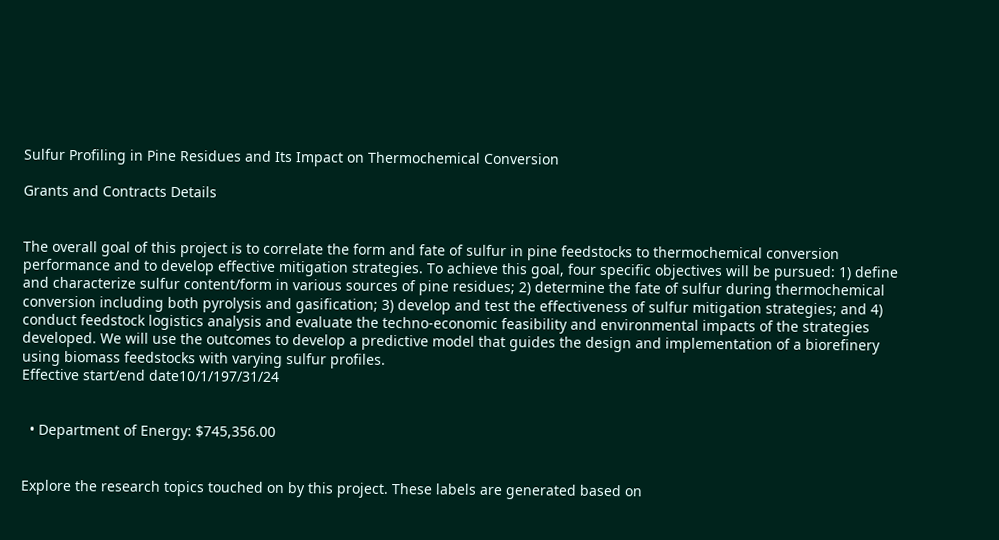Sulfur Profiling in Pine Residues and Its Impact on Thermochemical Conversion

Grants and Contracts Details


The overall goal of this project is to correlate the form and fate of sulfur in pine feedstocks to thermochemical conversion performance and to develop effective mitigation strategies. To achieve this goal, four specific objectives will be pursued: 1) define and characterize sulfur content/form in various sources of pine residues; 2) determine the fate of sulfur during thermochemical conversion including both pyrolysis and gasification; 3) develop and test the effectiveness of sulfur mitigation strategies; and 4) conduct feedstock logistics analysis and evaluate the techno-economic feasibility and environmental impacts of the strategies developed. We will use the outcomes to develop a predictive model that guides the design and implementation of a biorefinery using biomass feedstocks with varying sulfur profiles.
Effective start/end date10/1/197/31/24


  • Department of Energy: $745,356.00


Explore the research topics touched on by this project. These labels are generated based on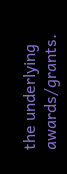the underlying awards/grants.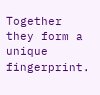Together they form a unique fingerprint.